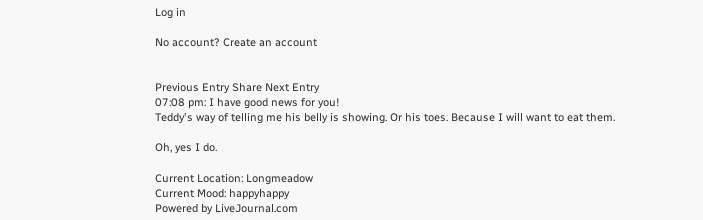Log in

No account? Create an account


Previous Entry Share Next Entry
07:08 pm: I have good news for you!
Teddy's way of telling me his belly is showing. Or his toes. Because I will want to eat them.

Oh, yes I do.

Current Location: Longmeadow
Current Mood: happyhappy
Powered by LiveJournal.com